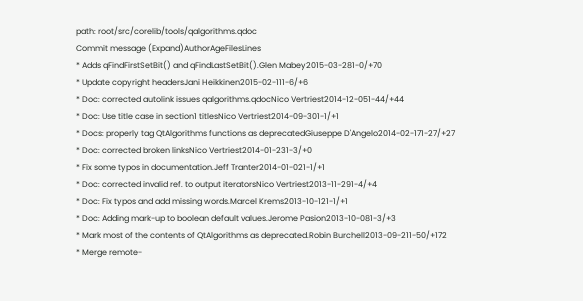path: root/src/corelib/tools/qalgorithms.qdoc
Commit message (Expand)AuthorAgeFilesLines
* Adds qFindFirstSetBit() and qFindLastSetBit().Glen Mabey2015-03-281-0/+70
* Update copyright headersJani Heikkinen2015-02-111-6/+6
* Doc: corrected autolink issues qalgorithms.qdocNico Vertriest2014-12-051-44/+44
* Doc: Use title case in section1 titlesNico Vertriest2014-09-301-1/+1
* Docs: properly tag QtAlgorithms functions as deprecatedGiuseppe D'Angelo2014-02-171-27/+27
* Doc: corrected broken linksNico Vertriest2014-01-231-3/+0
* Fix some typos in documentation.Jeff Tranter2014-01-021-1/+1
* Doc: corrected invalid ref. to output iteratorsNico Vertriest2013-11-291-4/+4
* Doc: Fix typos and add missing words.Marcel Krems2013-10-121-1/+1
* Doc: Adding mark-up to boolean default values.Jerome Pasion2013-10-081-3/+3
* Mark most of the contents of QtAlgorithms as deprecated.Robin Burchell2013-09-211-50/+172
* Merge remote-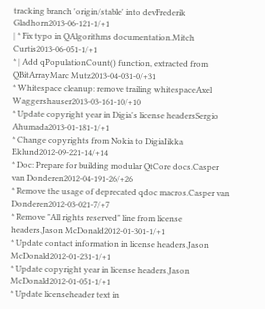tracking branch 'origin/stable' into devFrederik Gladhorn2013-06-121-1/+1
| * Fix typo in QAlgorithms documentation.Mitch Curtis2013-06-051-1/+1
* | Add qPopulationCount() function, extracted from QBitArrayMarc Mutz2013-04-031-0/+31
* Whitespace cleanup: remove trailing whitespaceAxel Waggershauser2013-03-161-10/+10
* Update copyright year in Digia's license headersSergio Ahumada2013-01-181-1/+1
* Change copyrights from Nokia to DigiaIikka Eklund2012-09-221-14/+14
* Doc: Prepare for building modular QtCore docs.Casper van Donderen2012-04-191-26/+26
* Remove the usage of deprecated qdoc macros.Casper van Donderen2012-03-021-7/+7
* Remove "All rights reserved" line from license headers.Jason McDonald2012-01-301-1/+1
* Update contact information in license headers.Jason McDonald2012-01-231-1/+1
* Update copyright year in license headers.Jason McDonald2012-01-051-1/+1
* Update licenseheader text in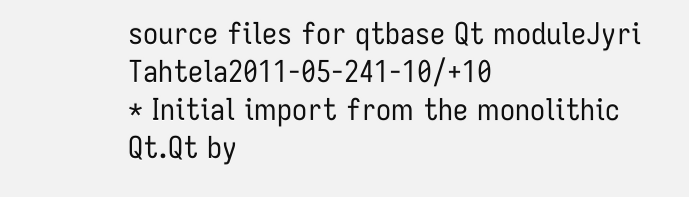source files for qtbase Qt moduleJyri Tahtela2011-05-241-10/+10
* Initial import from the monolithic Qt.Qt by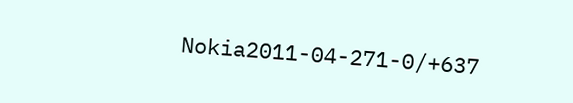Nokia2011-04-271-0/+637